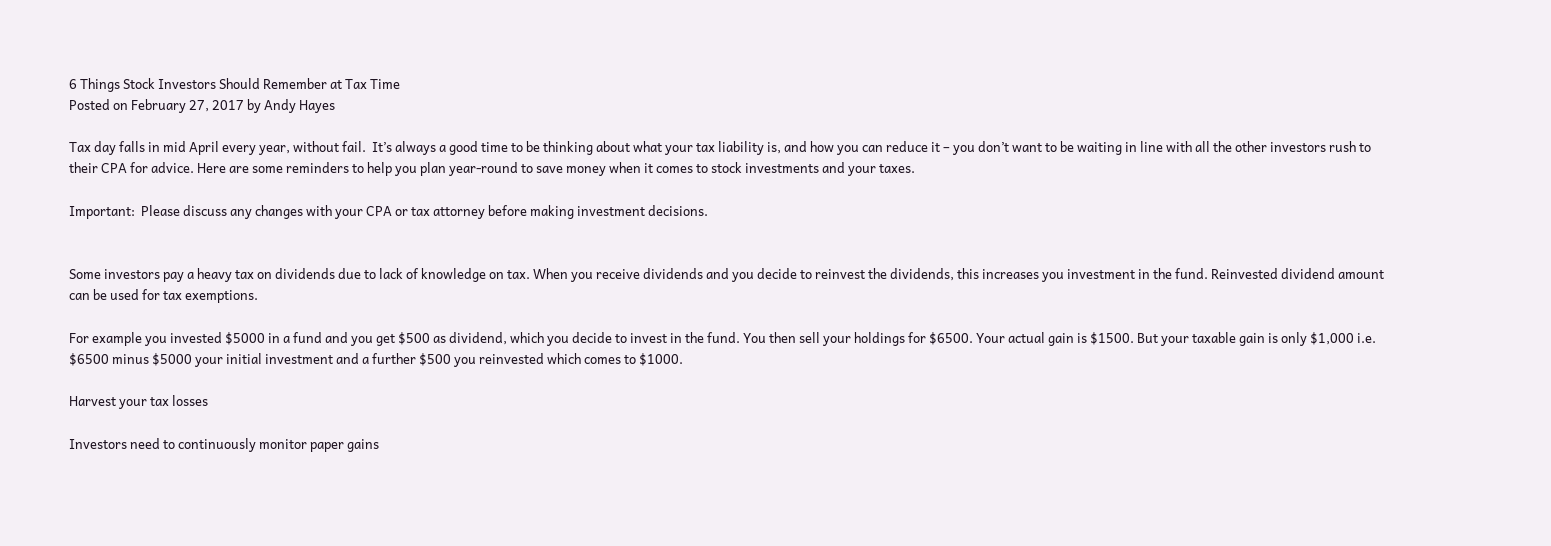6 Things Stock Investors Should Remember at Tax Time
Posted on February 27, 2017 by Andy Hayes

Tax day falls in mid April every year, without fail.  It’s always a good time to be thinking about what your tax liability is, and how you can reduce it – you don’t want to be waiting in line with all the other investors rush to their CPA for advice. Here are some reminders to help you plan year-round to save money when it comes to stock investments and your taxes.

Important:  Please discuss any changes with your CPA or tax attorney before making investment decisions.


Some investors pay a heavy tax on dividends due to lack of knowledge on tax. When you receive dividends and you decide to reinvest the dividends, this increases you investment in the fund. Reinvested dividend amount can be used for tax exemptions.

For example you invested $5000 in a fund and you get $500 as dividend, which you decide to invest in the fund. You then sell your holdings for $6500. Your actual gain is $1500. But your taxable gain is only $1,000 i.e. $6500 minus $5000 your initial investment and a further $500 you reinvested which comes to $1000.

Harvest your tax losses

Investors need to continuously monitor paper gains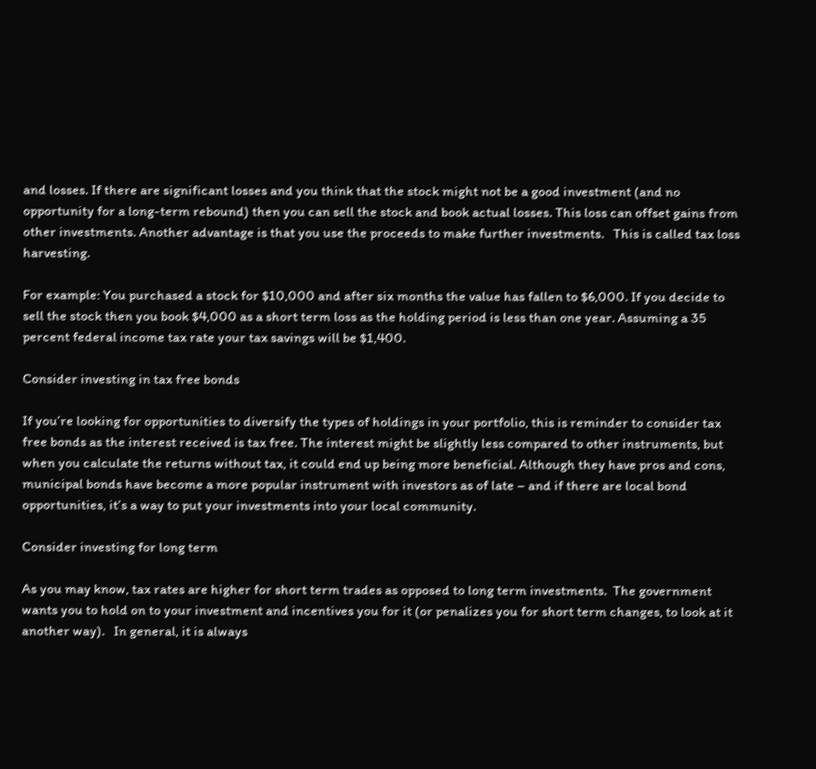and losses. If there are significant losses and you think that the stock might not be a good investment (and no opportunity for a long-term rebound) then you can sell the stock and book actual losses. This loss can offset gains from other investments. Another advantage is that you use the proceeds to make further investments.   This is called tax loss harvesting.

For example: You purchased a stock for $10,000 and after six months the value has fallen to $6,000. If you decide to sell the stock then you book $4,000 as a short term loss as the holding period is less than one year. Assuming a 35 percent federal income tax rate your tax savings will be $1,400.

Consider investing in tax free bonds

If you’re looking for opportunities to diversify the types of holdings in your portfolio, this is reminder to consider tax free bonds as the interest received is tax free. The interest might be slightly less compared to other instruments, but  when you calculate the returns without tax, it could end up being more beneficial. Although they have pros and cons, municipal bonds have become a more popular instrument with investors as of late – and if there are local bond opportunities, it’s a way to put your investments into your local community.

Consider investing for long term

As you may know, tax rates are higher for short term trades as opposed to long term investments.  The government wants you to hold on to your investment and incentives you for it (or penalizes you for short term changes, to look at it another way).   In general, it is always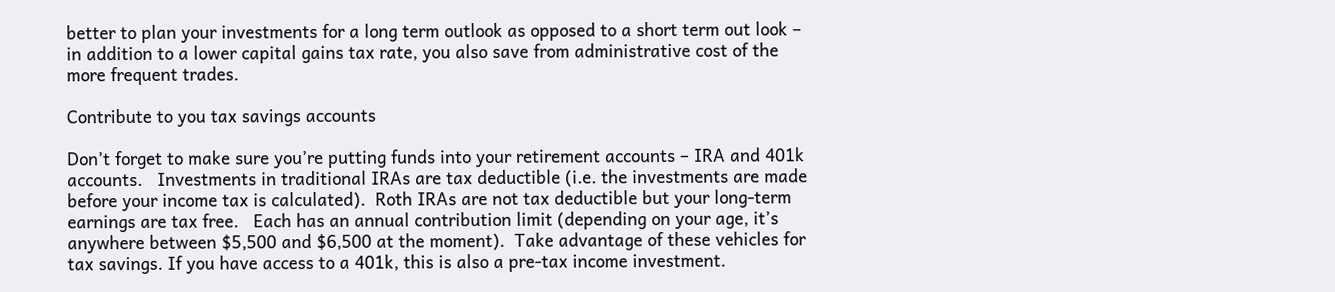better to plan your investments for a long term outlook as opposed to a short term out look – in addition to a lower capital gains tax rate, you also save from administrative cost of the more frequent trades.

Contribute to you tax savings accounts

Don’t forget to make sure you’re putting funds into your retirement accounts – IRA and 401k accounts.   Investments in traditional IRAs are tax deductible (i.e. the investments are made before your income tax is calculated).  Roth IRAs are not tax deductible but your long-term earnings are tax free.   Each has an annual contribution limit (depending on your age, it’s anywhere between $5,500 and $6,500 at the moment).  Take advantage of these vehicles for tax savings. If you have access to a 401k, this is also a pre-tax income investment.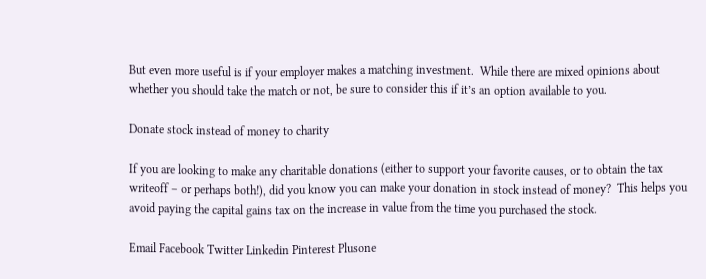But even more useful is if your employer makes a matching investment.  While there are mixed opinions about whether you should take the match or not, be sure to consider this if it’s an option available to you.

Donate stock instead of money to charity

If you are looking to make any charitable donations (either to support your favorite causes, or to obtain the tax writeoff – or perhaps both!), did you know you can make your donation in stock instead of money?  This helps you avoid paying the capital gains tax on the increase in value from the time you purchased the stock.

Email Facebook Twitter Linkedin Pinterest Plusone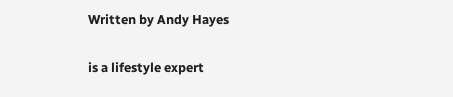Written by Andy Hayes

is a lifestyle expert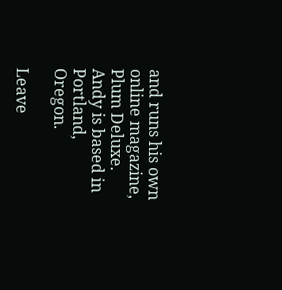and runs his own online magazine, Plum Deluxe. Andy is based in Portland, Oregon.

Leave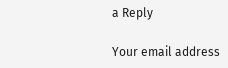a Reply

Your email address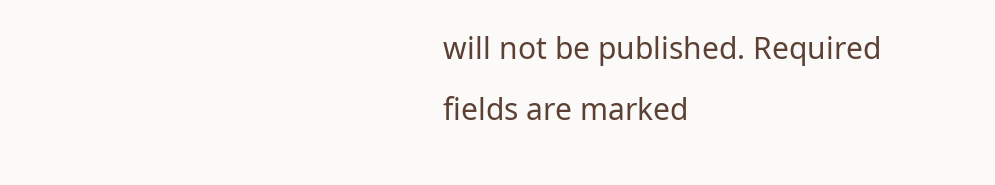will not be published. Required fields are marked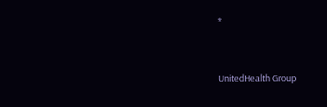*


UnitedHealth Group